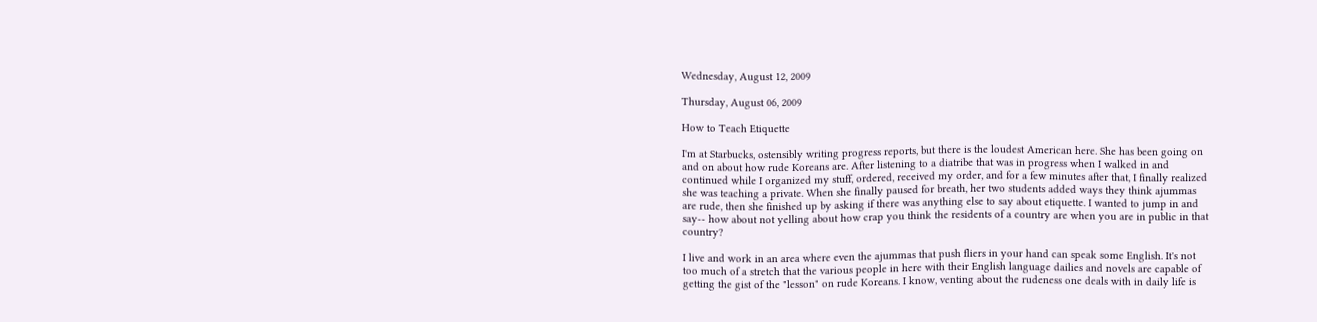Wednesday, August 12, 2009

Thursday, August 06, 2009

How to Teach Etiquette

I'm at Starbucks, ostensibly writing progress reports, but there is the loudest American here. She has been going on and on about how rude Koreans are. After listening to a diatribe that was in progress when I walked in and continued while I organized my stuff, ordered, received my order, and for a few minutes after that, I finally realized she was teaching a private. When she finally paused for breath, her two students added ways they think ajummas are rude, then she finished up by asking if there was anything else to say about etiquette. I wanted to jump in and say-- how about not yelling about how crap you think the residents of a country are when you are in public in that country?

I live and work in an area where even the ajummas that push fliers in your hand can speak some English. It's not too much of a stretch that the various people in here with their English language dailies and novels are capable of getting the gist of the "lesson" on rude Koreans. I know, venting about the rudeness one deals with in daily life is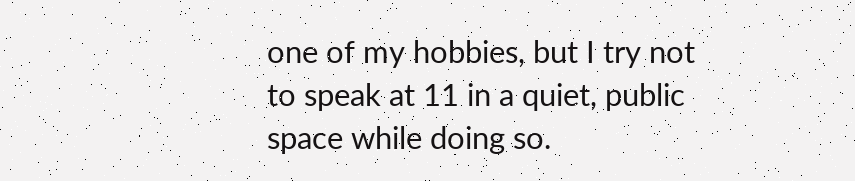one of my hobbies, but I try not to speak at 11 in a quiet, public space while doing so.